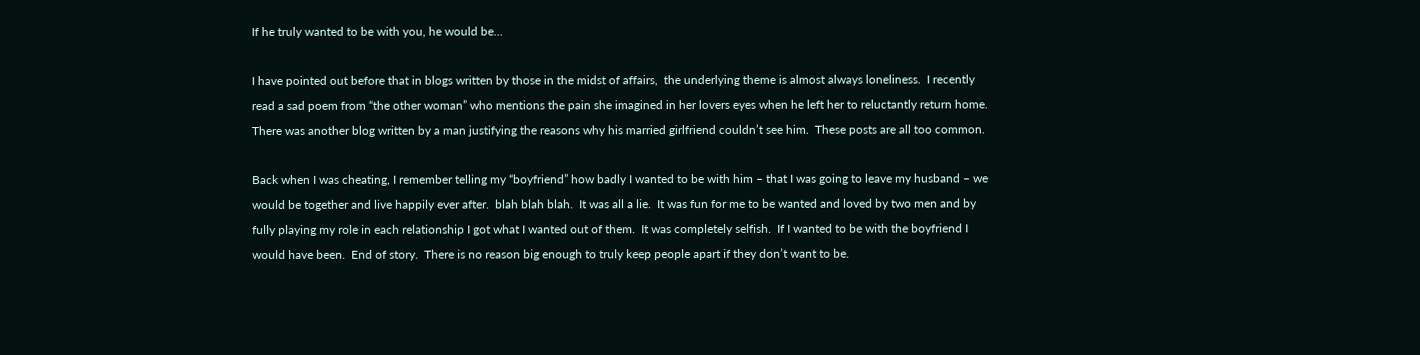If he truly wanted to be with you, he would be…

I have pointed out before that in blogs written by those in the midst of affairs,  the underlying theme is almost always loneliness.  I recently read a sad poem from “the other woman” who mentions the pain she imagined in her lovers eyes when he left her to reluctantly return home.   There was another blog written by a man justifying the reasons why his married girlfriend couldn’t see him.  These posts are all too common.

Back when I was cheating, I remember telling my “boyfriend” how badly I wanted to be with him – that I was going to leave my husband – we would be together and live happily ever after.  blah blah blah.  It was all a lie.  It was fun for me to be wanted and loved by two men and by fully playing my role in each relationship I got what I wanted out of them.  It was completely selfish.  If I wanted to be with the boyfriend I would have been.  End of story.  There is no reason big enough to truly keep people apart if they don’t want to be.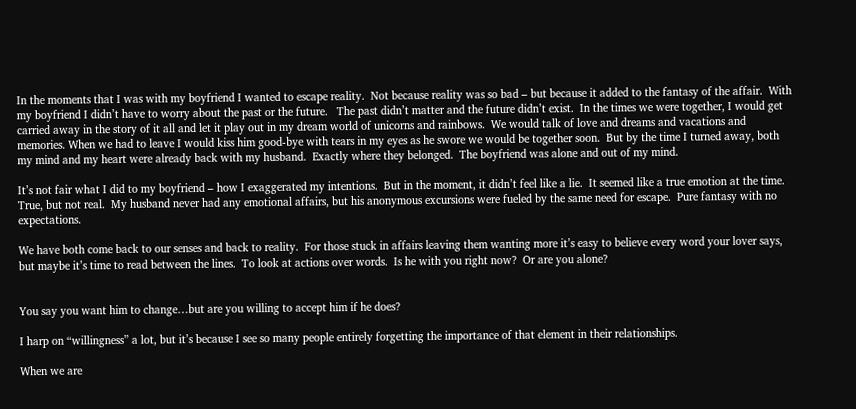In the moments that I was with my boyfriend I wanted to escape reality.  Not because reality was so bad – but because it added to the fantasy of the affair.  With my boyfriend I didn’t have to worry about the past or the future.   The past didn’t matter and the future didn’t exist.  In the times we were together, I would get carried away in the story of it all and let it play out in my dream world of unicorns and rainbows.  We would talk of love and dreams and vacations and memories. When we had to leave I would kiss him good-bye with tears in my eyes as he swore we would be together soon.  But by the time I turned away, both my mind and my heart were already back with my husband.  Exactly where they belonged.  The boyfriend was alone and out of my mind.

It’s not fair what I did to my boyfriend – how I exaggerated my intentions.  But in the moment, it didn’t feel like a lie.  It seemed like a true emotion at the time.  True, but not real.  My husband never had any emotional affairs, but his anonymous excursions were fueled by the same need for escape.  Pure fantasy with no expectations.

We have both come back to our senses and back to reality.  For those stuck in affairs leaving them wanting more it’s easy to believe every word your lover says, but maybe it’s time to read between the lines.  To look at actions over words.  Is he with you right now?  Or are you alone?


You say you want him to change…but are you willing to accept him if he does?

I harp on “willingness” a lot, but it’s because I see so many people entirely forgetting the importance of that element in their relationships.

When we are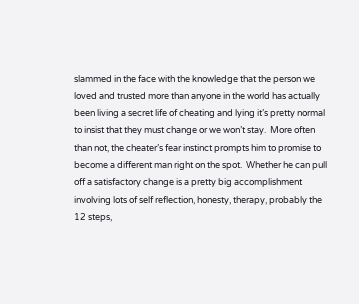slammed in the face with the knowledge that the person we loved and trusted more than anyone in the world has actually been living a secret life of cheating and lying it’s pretty normal to insist that they must change or we won’t stay.  More often than not, the cheater’s fear instinct prompts him to promise to become a different man right on the spot.  Whether he can pull off a satisfactory change is a pretty big accomplishment involving lots of self reflection, honesty, therapy, probably the 12 steps,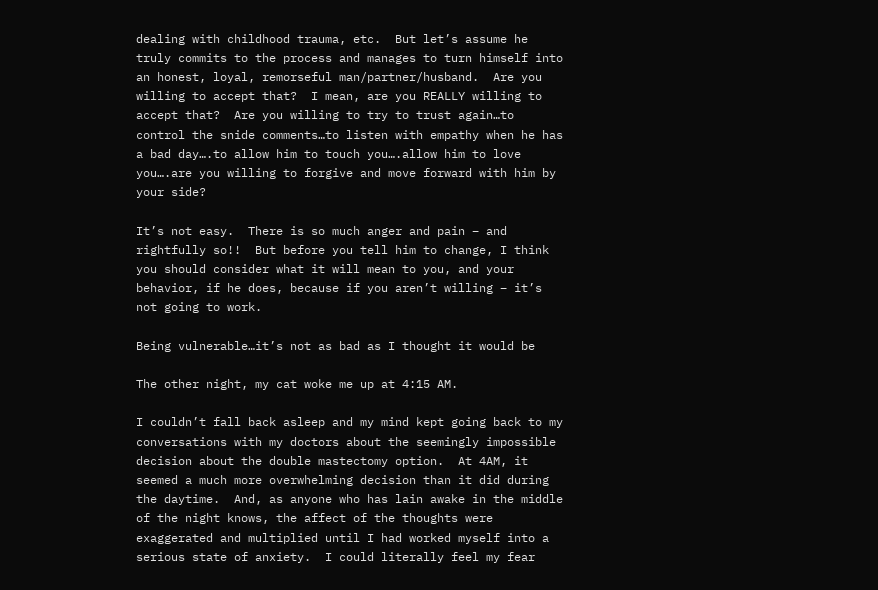dealing with childhood trauma, etc.  But let’s assume he truly commits to the process and manages to turn himself into an honest, loyal, remorseful man/partner/husband.  Are you willing to accept that?  I mean, are you REALLY willing to accept that?  Are you willing to try to trust again…to control the snide comments…to listen with empathy when he has a bad day….to allow him to touch you….allow him to love you….are you willing to forgive and move forward with him by your side?

It’s not easy.  There is so much anger and pain – and rightfully so!!  But before you tell him to change, I think you should consider what it will mean to you, and your behavior, if he does, because if you aren’t willing – it’s not going to work.

Being vulnerable…it’s not as bad as I thought it would be

The other night, my cat woke me up at 4:15 AM.

I couldn’t fall back asleep and my mind kept going back to my conversations with my doctors about the seemingly impossible decision about the double mastectomy option.  At 4AM, it seemed a much more overwhelming decision than it did during the daytime.  And, as anyone who has lain awake in the middle of the night knows, the affect of the thoughts were exaggerated and multiplied until I had worked myself into a serious state of anxiety.  I could literally feel my fear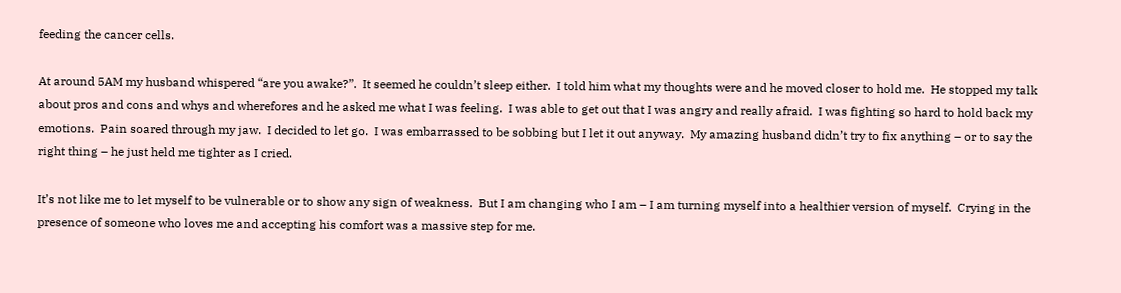feeding the cancer cells.

At around 5AM my husband whispered “are you awake?”.  It seemed he couldn’t sleep either.  I told him what my thoughts were and he moved closer to hold me.  He stopped my talk about pros and cons and whys and wherefores and he asked me what I was feeling.  I was able to get out that I was angry and really afraid.  I was fighting so hard to hold back my emotions.  Pain soared through my jaw.  I decided to let go.  I was embarrassed to be sobbing but I let it out anyway.  My amazing husband didn’t try to fix anything – or to say the right thing – he just held me tighter as I cried.

It’s not like me to let myself to be vulnerable or to show any sign of weakness.  But I am changing who I am – I am turning myself into a healthier version of myself.  Crying in the presence of someone who loves me and accepting his comfort was a massive step for me.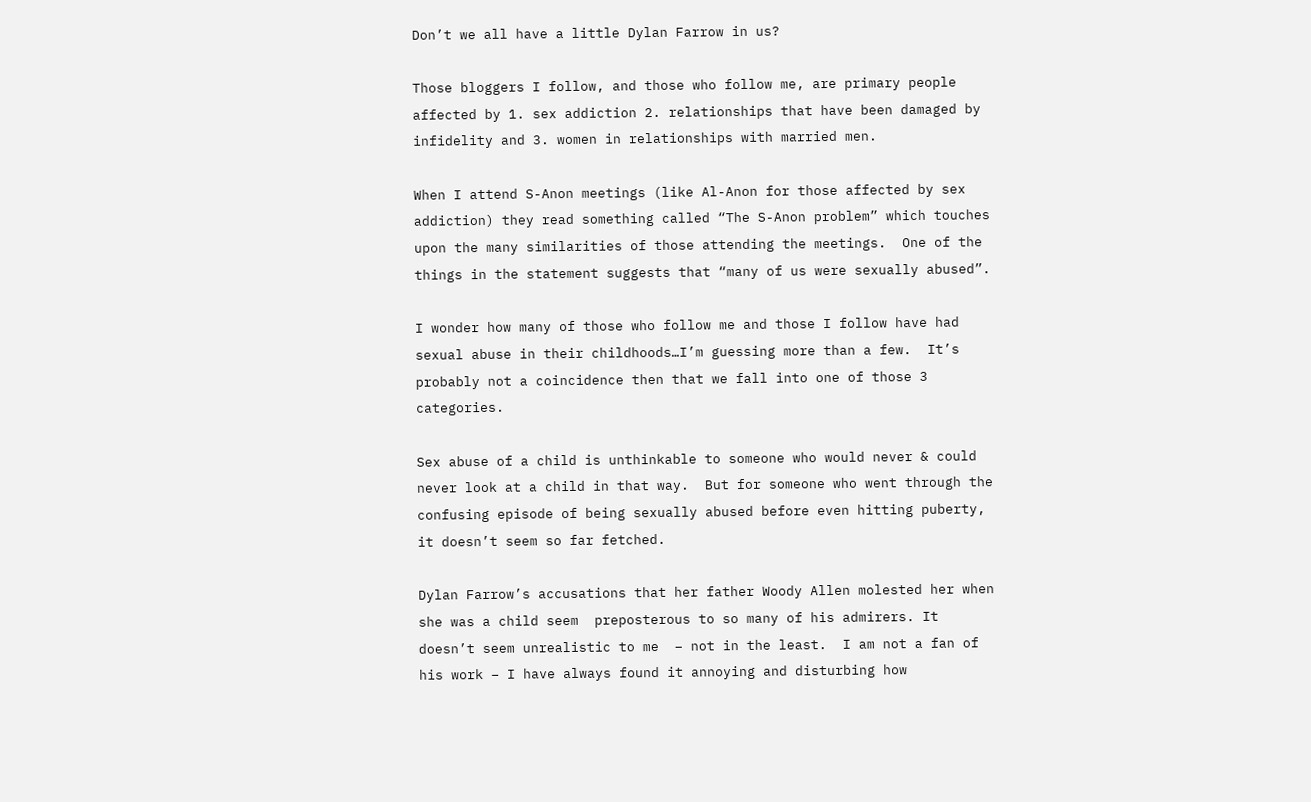Don’t we all have a little Dylan Farrow in us?

Those bloggers I follow, and those who follow me, are primary people affected by 1. sex addiction 2. relationships that have been damaged by infidelity and 3. women in relationships with married men.

When I attend S-Anon meetings (like Al-Anon for those affected by sex addiction) they read something called “The S-Anon problem” which touches upon the many similarities of those attending the meetings.  One of the things in the statement suggests that “many of us were sexually abused”.

I wonder how many of those who follow me and those I follow have had sexual abuse in their childhoods…I’m guessing more than a few.  It’s probably not a coincidence then that we fall into one of those 3 categories.

Sex abuse of a child is unthinkable to someone who would never & could never look at a child in that way.  But for someone who went through the confusing episode of being sexually abused before even hitting puberty, it doesn’t seem so far fetched.

Dylan Farrow’s accusations that her father Woody Allen molested her when she was a child seem  preposterous to so many of his admirers. It doesn’t seem unrealistic to me  – not in the least.  I am not a fan of his work – I have always found it annoying and disturbing how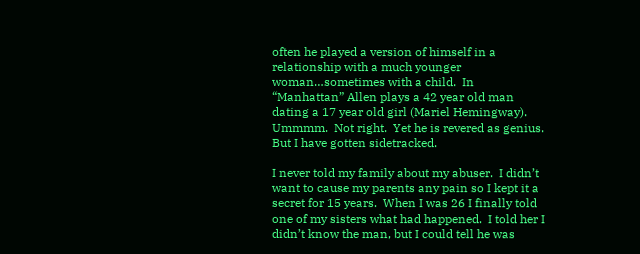often he played a version of himself in a relationship with a much younger woman…sometimes with a child.  In “Manhattan” Allen plays a 42 year old man dating a 17 year old girl (Mariel Hemingway).  Ummmm.  Not right.  Yet he is revered as genius.  But I have gotten sidetracked.

I never told my family about my abuser.  I didn’t want to cause my parents any pain so I kept it a secret for 15 years.  When I was 26 I finally told one of my sisters what had happened.  I told her I didn’t know the man, but I could tell he was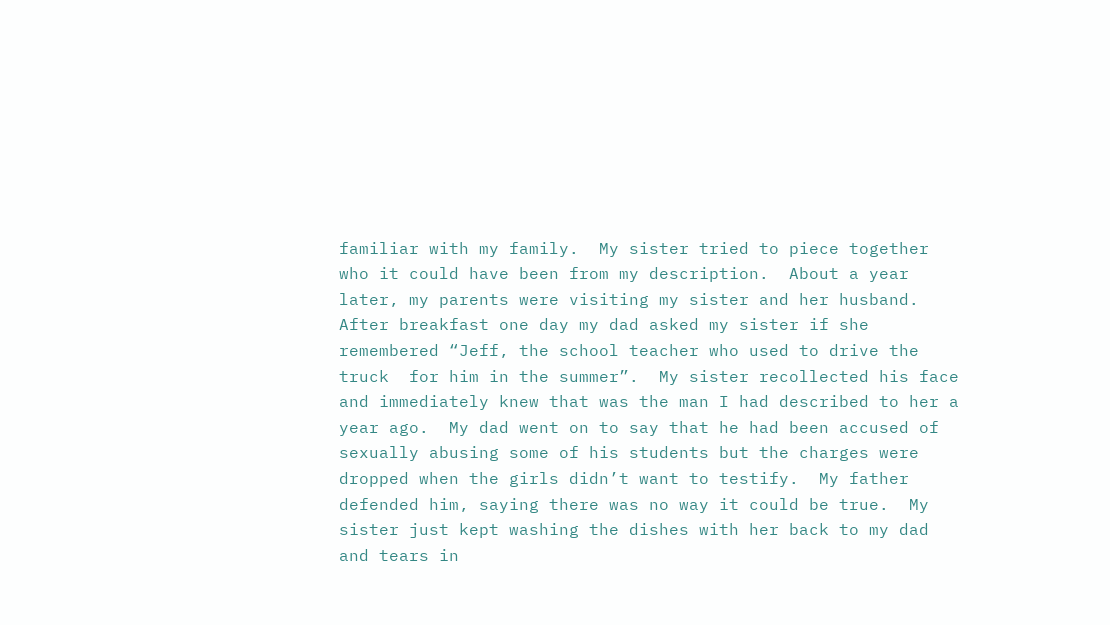familiar with my family.  My sister tried to piece together who it could have been from my description.  About a year later, my parents were visiting my sister and her husband.  After breakfast one day my dad asked my sister if she remembered “Jeff, the school teacher who used to drive the truck  for him in the summer”.  My sister recollected his face and immediately knew that was the man I had described to her a year ago.  My dad went on to say that he had been accused of sexually abusing some of his students but the charges were dropped when the girls didn’t want to testify.  My father defended him, saying there was no way it could be true.  My sister just kept washing the dishes with her back to my dad and tears in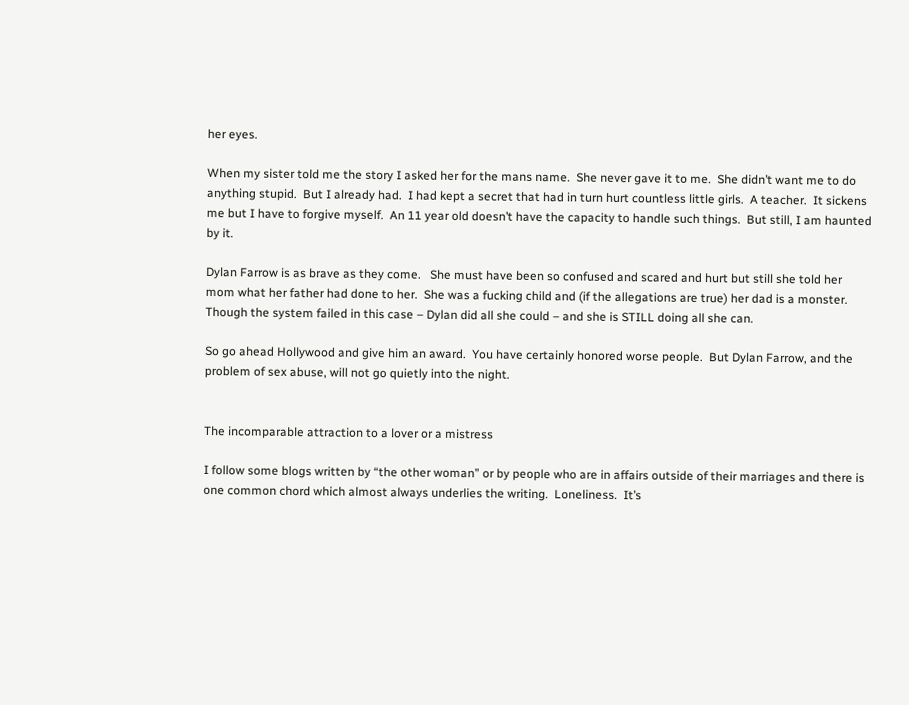her eyes.

When my sister told me the story I asked her for the mans name.  She never gave it to me.  She didn’t want me to do anything stupid.  But I already had.  I had kept a secret that had in turn hurt countless little girls.  A teacher.  It sickens me but I have to forgive myself.  An 11 year old doesn’t have the capacity to handle such things.  But still, I am haunted by it.

Dylan Farrow is as brave as they come.   She must have been so confused and scared and hurt but still she told her mom what her father had done to her.  She was a fucking child and (if the allegations are true) her dad is a monster.  Though the system failed in this case – Dylan did all she could – and she is STILL doing all she can.

So go ahead Hollywood and give him an award.  You have certainly honored worse people.  But Dylan Farrow, and the problem of sex abuse, will not go quietly into the night.


The incomparable attraction to a lover or a mistress

I follow some blogs written by “the other woman” or by people who are in affairs outside of their marriages and there is one common chord which almost always underlies the writing.  Loneliness.  It’s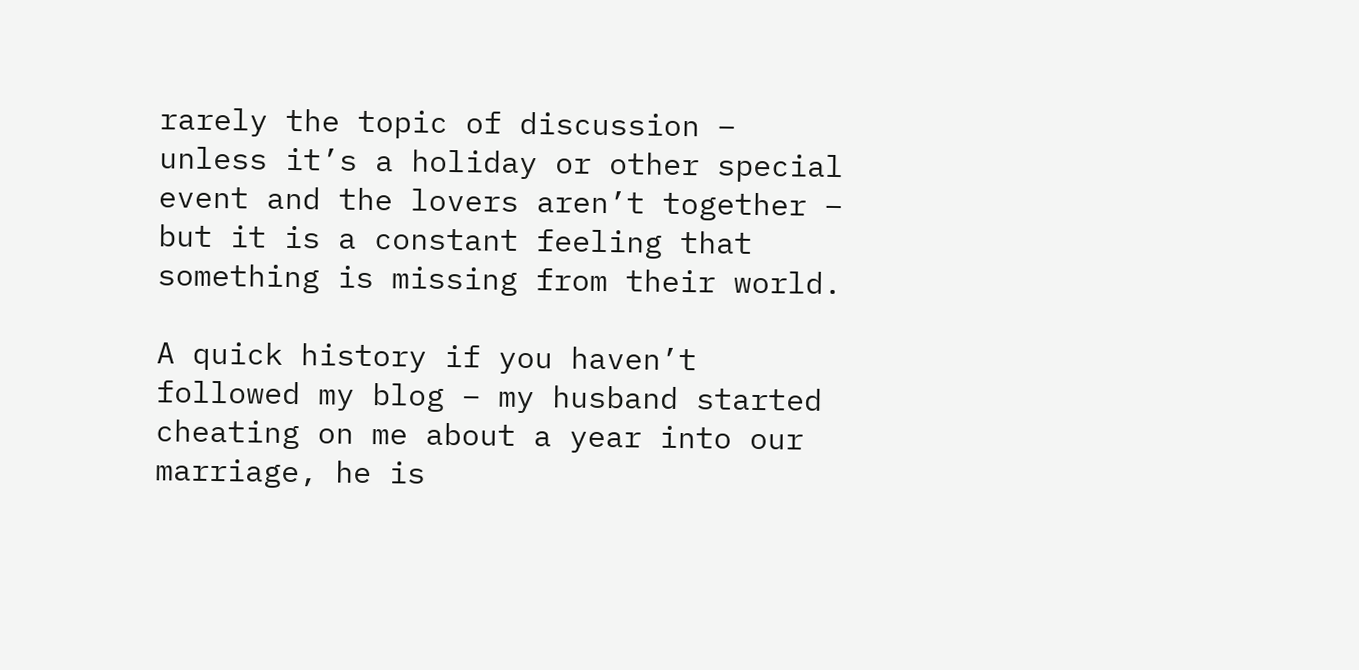rarely the topic of discussion – unless it’s a holiday or other special event and the lovers aren’t together – but it is a constant feeling that something is missing from their world.

A quick history if you haven’t followed my blog – my husband started cheating on me about a year into our marriage, he is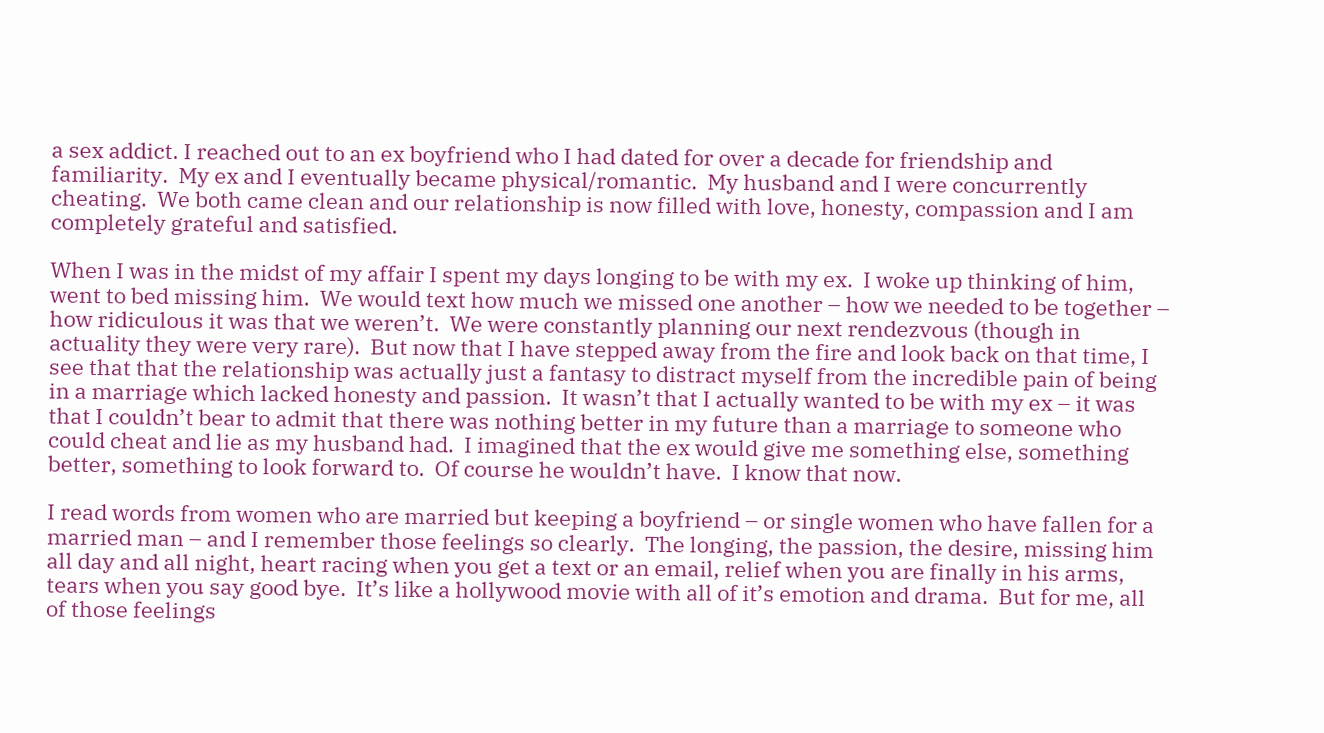a sex addict. I reached out to an ex boyfriend who I had dated for over a decade for friendship and familiarity.  My ex and I eventually became physical/romantic.  My husband and I were concurrently cheating.  We both came clean and our relationship is now filled with love, honesty, compassion and I am completely grateful and satisfied.

When I was in the midst of my affair I spent my days longing to be with my ex.  I woke up thinking of him, went to bed missing him.  We would text how much we missed one another – how we needed to be together – how ridiculous it was that we weren’t.  We were constantly planning our next rendezvous (though in actuality they were very rare).  But now that I have stepped away from the fire and look back on that time, I see that that the relationship was actually just a fantasy to distract myself from the incredible pain of being in a marriage which lacked honesty and passion.  It wasn’t that I actually wanted to be with my ex – it was that I couldn’t bear to admit that there was nothing better in my future than a marriage to someone who could cheat and lie as my husband had.  I imagined that the ex would give me something else, something better, something to look forward to.  Of course he wouldn’t have.  I know that now.

I read words from women who are married but keeping a boyfriend – or single women who have fallen for a married man – and I remember those feelings so clearly.  The longing, the passion, the desire, missing him all day and all night, heart racing when you get a text or an email, relief when you are finally in his arms, tears when you say good bye.  It’s like a hollywood movie with all of it’s emotion and drama.  But for me, all of those feelings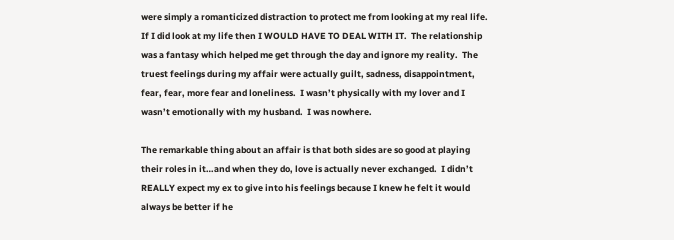were simply a romanticized distraction to protect me from looking at my real life.  If I did look at my life then I WOULD HAVE TO DEAL WITH IT.  The relationship was a fantasy which helped me get through the day and ignore my reality.  The truest feelings during my affair were actually guilt, sadness, disappointment, fear, fear, more fear and loneliness.  I wasn’t physically with my lover and I wasn’t emotionally with my husband.  I was nowhere.

The remarkable thing about an affair is that both sides are so good at playing their roles in it…and when they do, love is actually never exchanged.  I didn’t REALLY expect my ex to give into his feelings because I knew he felt it would always be better if he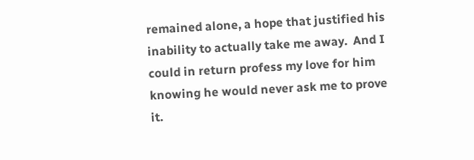remained alone, a hope that justified his inability to actually take me away.  And I could in return profess my love for him knowing he would never ask me to prove it.